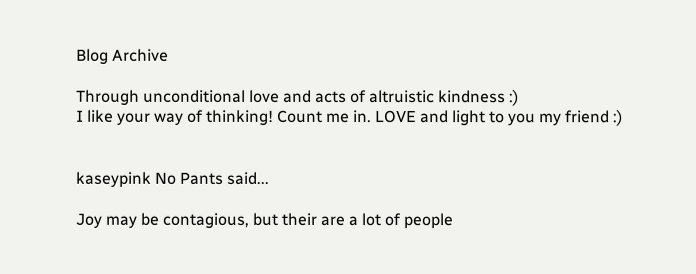Blog Archive

Through unconditional love and acts of altruistic kindness :)
I like your way of thinking! Count me in. LOVE and light to you my friend :)


kaseypink No Pants said...

Joy may be contagious, but their are a lot of people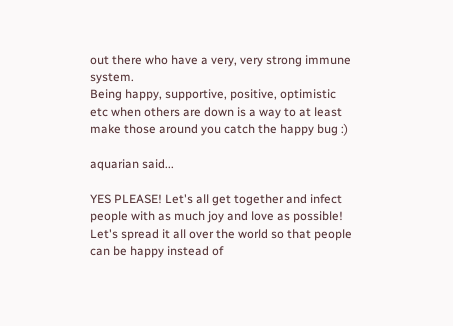out there who have a very, very strong immune system.
Being happy, supportive, positive, optimistic etc when others are down is a way to at least make those around you catch the happy bug :)

aquarian said...

YES PLEASE! Let's all get together and infect people with as much joy and love as possible! Let's spread it all over the world so that people can be happy instead of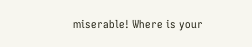miserable! Where is your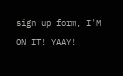sign up form, I'M ON IT! YAAY!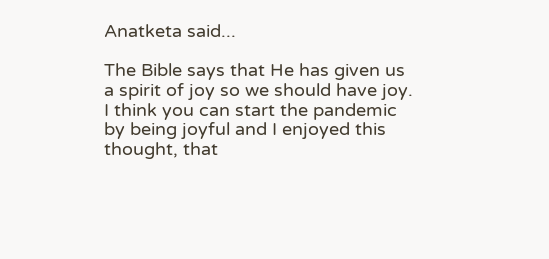Anatketa said...

The Bible says that He has given us a spirit of joy so we should have joy. I think you can start the pandemic by being joyful and I enjoyed this thought, that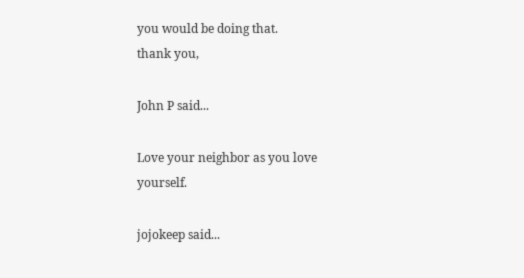you would be doing that.
thank you,

John P said...

Love your neighbor as you love yourself.

jojokeep said...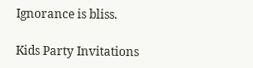Ignorance is bliss.

Kids Party Invitations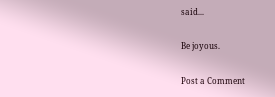said...

Be joyous.

Post a Comment